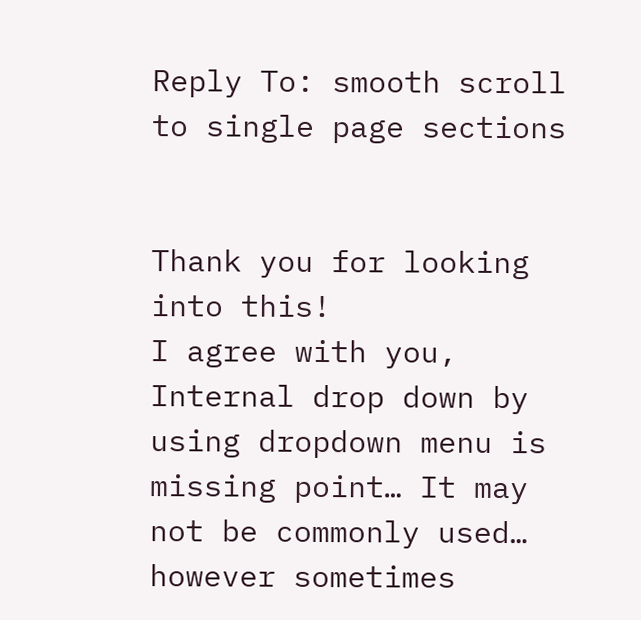Reply To: smooth scroll to single page sections


Thank you for looking into this!
I agree with you, Internal drop down by using dropdown menu is missing point… It may not be commonly used… however sometimes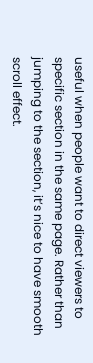useful when people want to direct viewers to specific section in the same page. Rather than jumping to the section, it’s nice to have smooth scroll effect.